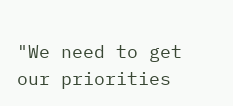"We need to get our priorities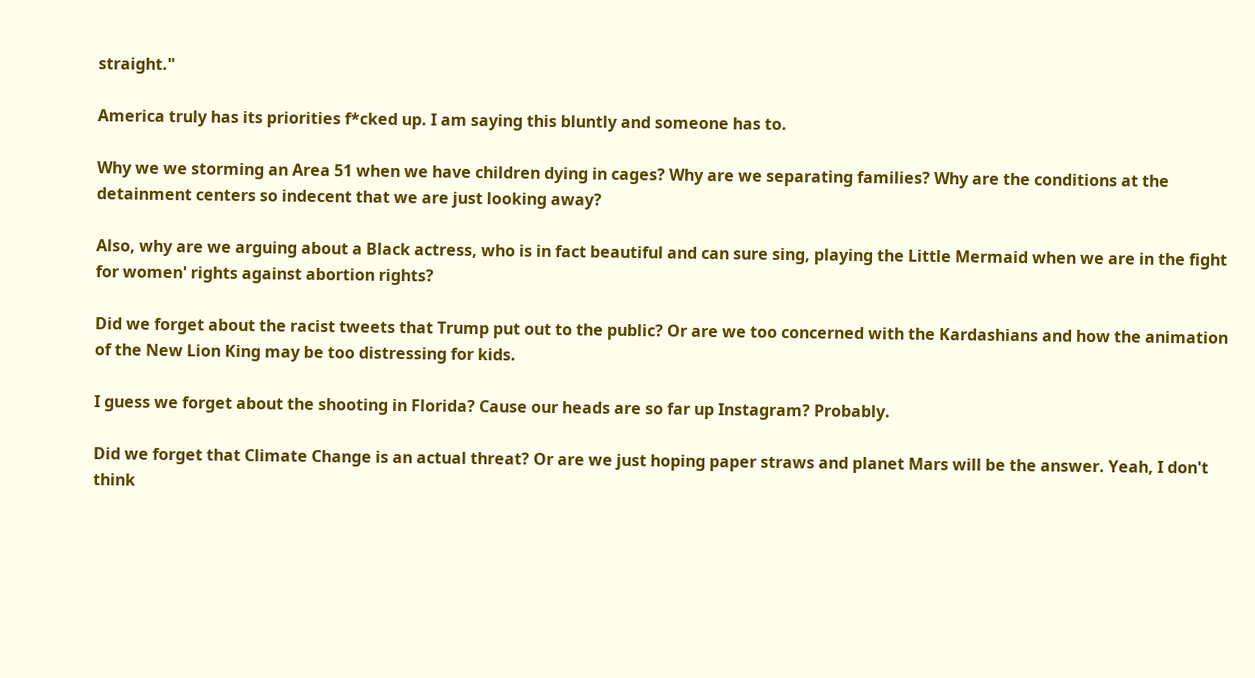straight."

America truly has its priorities f*cked up. I am saying this bluntly and someone has to.

Why we we storming an Area 51 when we have children dying in cages? Why are we separating families? Why are the conditions at the detainment centers so indecent that we are just looking away?

Also, why are we arguing about a Black actress, who is in fact beautiful and can sure sing, playing the Little Mermaid when we are in the fight for women' rights against abortion rights?

Did we forget about the racist tweets that Trump put out to the public? Or are we too concerned with the Kardashians and how the animation of the New Lion King may be too distressing for kids.

I guess we forget about the shooting in Florida? Cause our heads are so far up Instagram? Probably.

Did we forget that Climate Change is an actual threat? Or are we just hoping paper straws and planet Mars will be the answer. Yeah, I don't think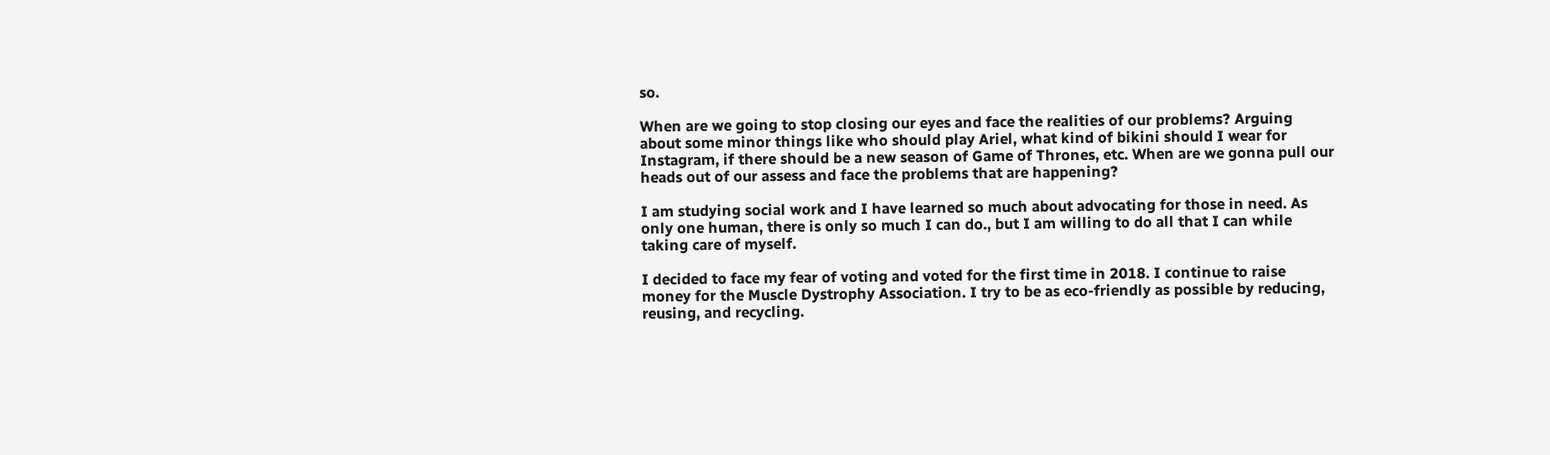so.

When are we going to stop closing our eyes and face the realities of our problems? Arguing about some minor things like who should play Ariel, what kind of bikini should I wear for Instagram, if there should be a new season of Game of Thrones, etc. When are we gonna pull our heads out of our assess and face the problems that are happening?

I am studying social work and I have learned so much about advocating for those in need. As only one human, there is only so much I can do., but I am willing to do all that I can while taking care of myself.

I decided to face my fear of voting and voted for the first time in 2018. I continue to raise money for the Muscle Dystrophy Association. I try to be as eco-friendly as possible by reducing, reusing, and recycling.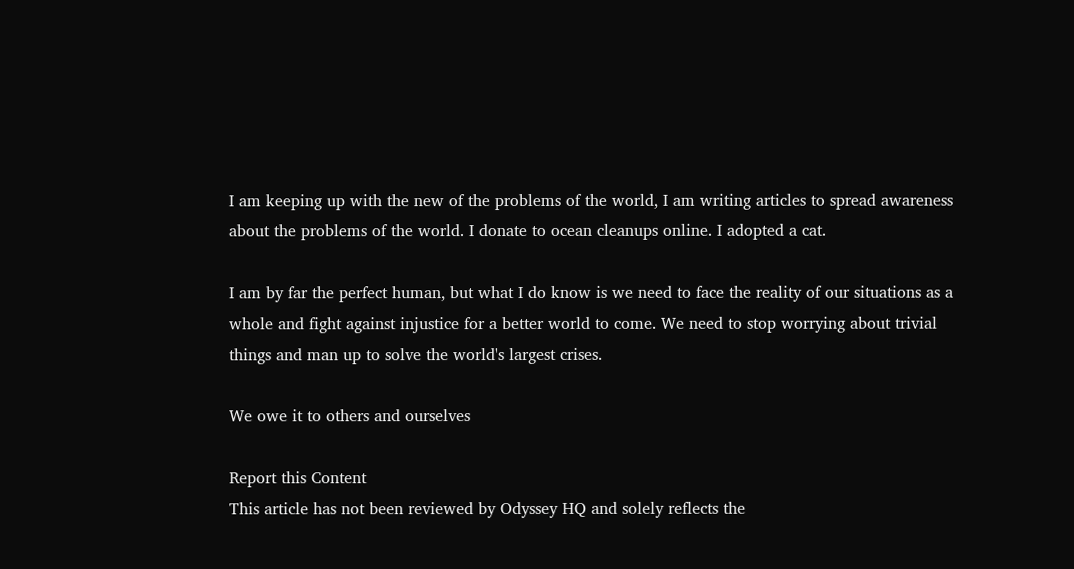I am keeping up with the new of the problems of the world, I am writing articles to spread awareness about the problems of the world. I donate to ocean cleanups online. I adopted a cat.

I am by far the perfect human, but what I do know is we need to face the reality of our situations as a whole and fight against injustice for a better world to come. We need to stop worrying about trivial things and man up to solve the world's largest crises.

We owe it to others and ourselves

Report this Content
This article has not been reviewed by Odyssey HQ and solely reflects the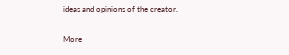ideas and opinions of the creator.

More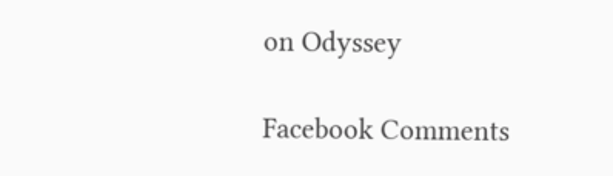on Odyssey

Facebook Comments